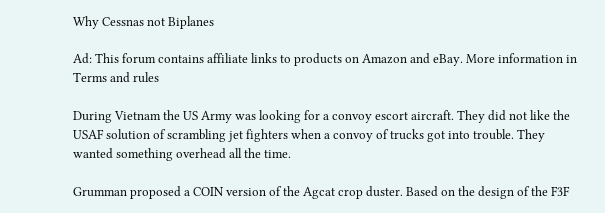Why Cessnas not Biplanes

Ad: This forum contains affiliate links to products on Amazon and eBay. More information in Terms and rules

During Vietnam the US Army was looking for a convoy escort aircraft. They did not like the USAF solution of scrambling jet fighters when a convoy of trucks got into trouble. They wanted something overhead all the time.

Grumman proposed a COIN version of the Agcat crop duster. Based on the design of the F3F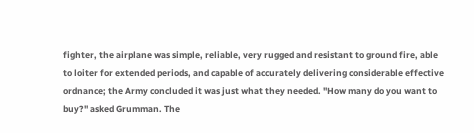fighter, the airplane was simple, reliable, very rugged and resistant to ground fire, able to loiter for extended periods, and capable of accurately delivering considerable effective ordnance; the Army concluded it was just what they needed. "How many do you want to buy?" asked Grumman. The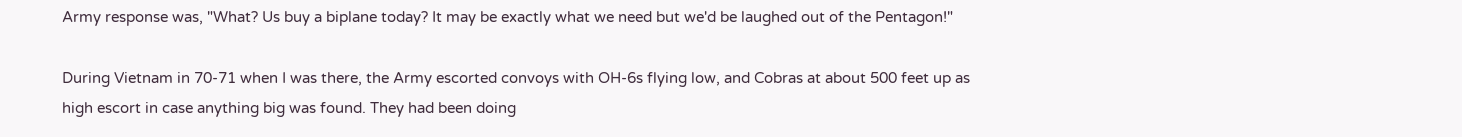Army response was, "What? Us buy a biplane today? It may be exactly what we need but we'd be laughed out of the Pentagon!"

During Vietnam in 70-71 when I was there, the Army escorted convoys with OH-6s flying low, and Cobras at about 500 feet up as high escort in case anything big was found. They had been doing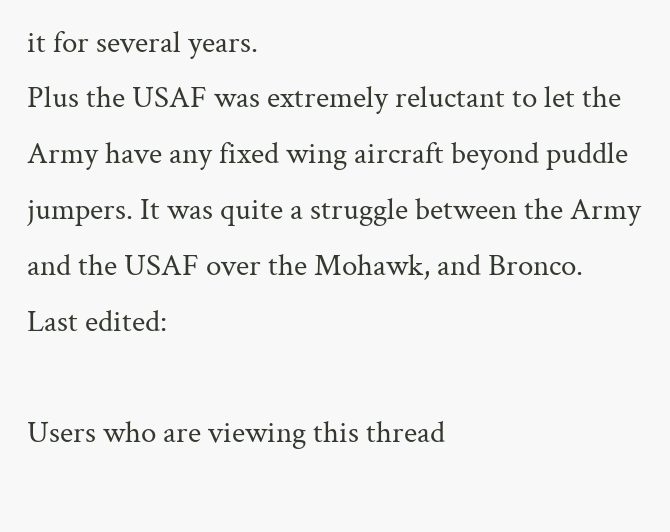it for several years.
Plus the USAF was extremely reluctant to let the Army have any fixed wing aircraft beyond puddle jumpers. It was quite a struggle between the Army and the USAF over the Mohawk, and Bronco.
Last edited:

Users who are viewing this thread